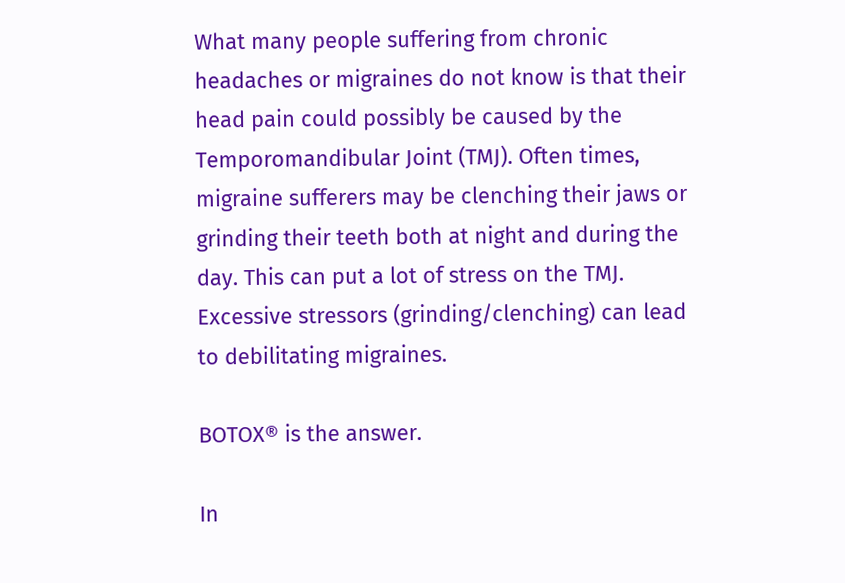What many people suffering from chronic headaches or migraines do not know is that their head pain could possibly be caused by the Temporomandibular Joint (TMJ). Often times, migraine sufferers may be clenching their jaws or grinding their teeth both at night and during the day. This can put a lot of stress on the TMJ. Excessive stressors (grinding/clenching) can lead to debilitating migraines.

BOTOX® is the answer.

In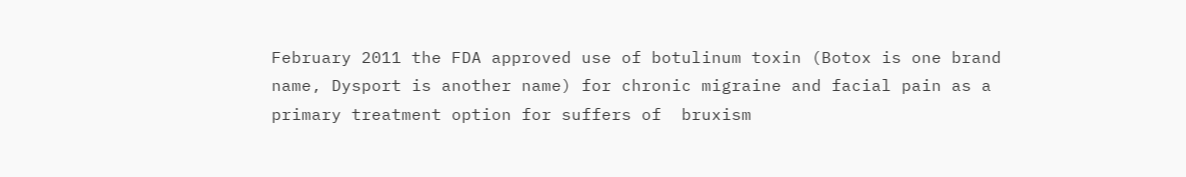February 2011 the FDA approved use of botulinum toxin (Botox is one brand name, Dysport is another name) for chronic migraine and facial pain as a primary treatment option for suffers of  bruxism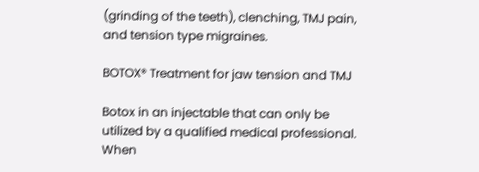(grinding of the teeth), clenching, TMJ pain, and tension type migraines.

BOTOX® Treatment for jaw tension and TMJ

Botox in an injectable that can only be utilized by a qualified medical professional. When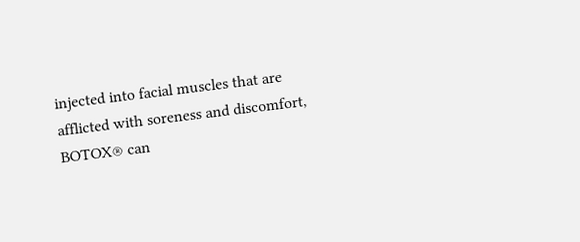injected into facial muscles that are afflicted with soreness and discomfort, BOTOX® can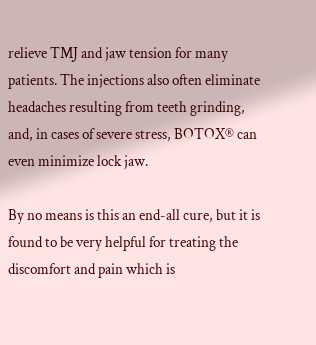relieve TMJ and jaw tension for many patients. The injections also often eliminate headaches resulting from teeth grinding, and, in cases of severe stress, BOTOX® can even minimize lock jaw.

By no means is this an end-all cure, but it is found to be very helpful for treating the discomfort and pain which is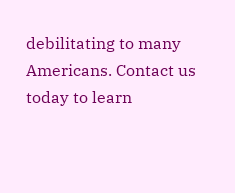debilitating to many Americans. Contact us today to learn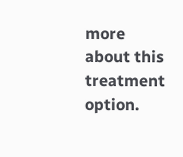more about this treatment option.